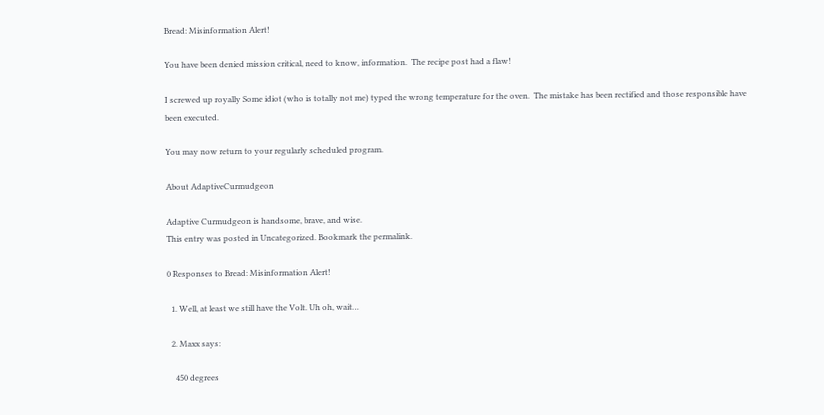Bread: Misinformation Alert!

You have been denied mission critical, need to know, information.  The recipe post had a flaw!

I screwed up royally Some idiot (who is totally not me) typed the wrong temperature for the oven.  The mistake has been rectified and those responsible have been executed.

You may now return to your regularly scheduled program.

About AdaptiveCurmudgeon

Adaptive Curmudgeon is handsome, brave, and wise.
This entry was posted in Uncategorized. Bookmark the permalink.

0 Responses to Bread: Misinformation Alert!

  1. Well, at least we still have the Volt. Uh oh, wait…

  2. Maxx says:

    450 degrees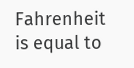Fahrenheit is equal to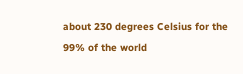about 230 degrees Celsius for the 99% of the world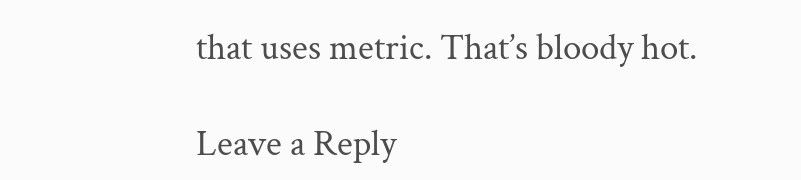that uses metric. That’s bloody hot.

Leave a Reply